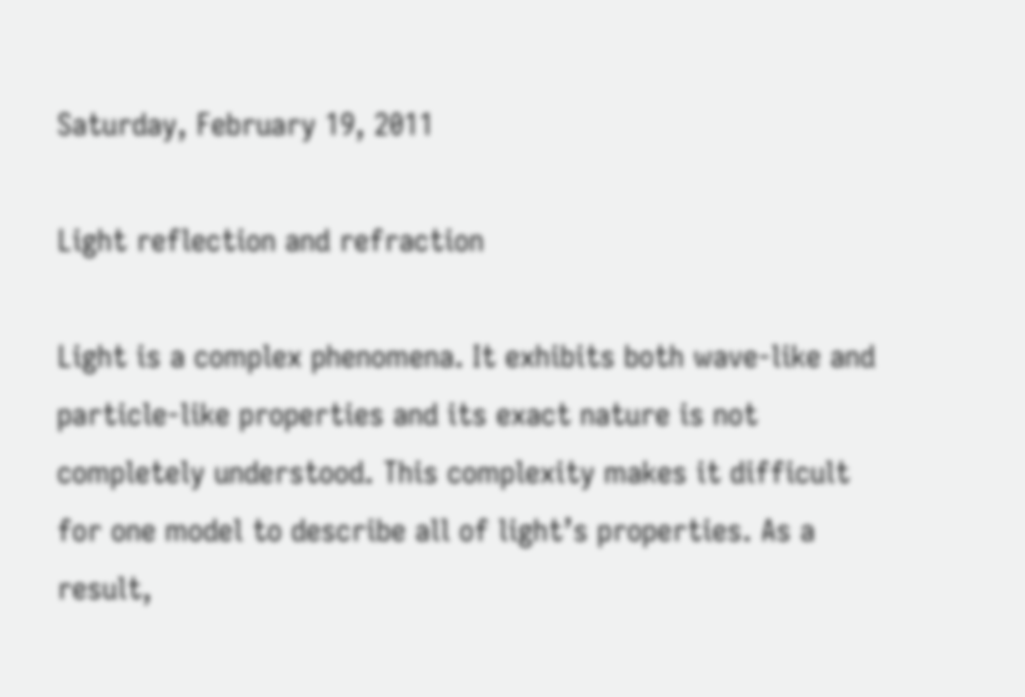Saturday, February 19, 2011

Light reflection and refraction

Light is a complex phenomena. It exhibits both wave-like and particle-like properties and its exact nature is not completely understood. This complexity makes it difficult for one model to describe all of light’s properties. As a result,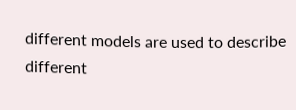different models are used to describe different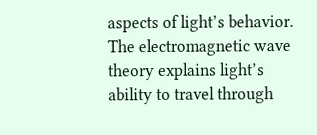aspects of light’s behavior. The electromagnetic wave theory explains light’s ability to travel through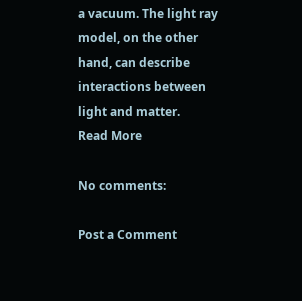a vacuum. The light ray model, on the other hand, can describe interactions between light and matter.
Read More

No comments:

Post a Comment